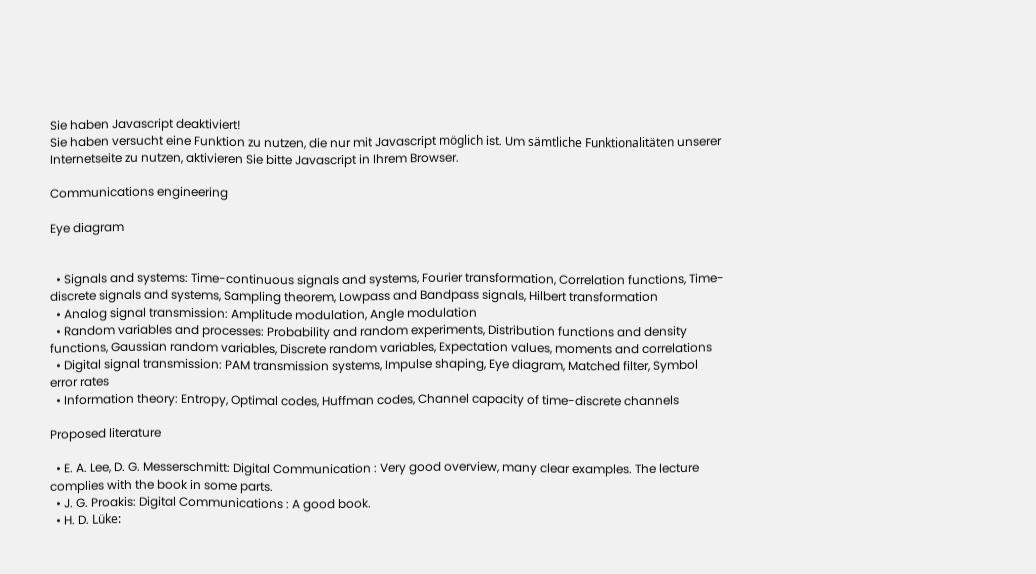Sie haben Javascript deaktiviert!
Sie haben versucht eine Funktion zu nutzen, die nur mit Javascript möglich ist. Um sämtliche Funktionalitäten unserer Internetseite zu nutzen, aktivieren Sie bitte Javascript in Ihrem Browser.

Communications engineering

Eye diagram


  • Signals and systems: Time-continuous signals and systems, Fourier transformation, Correlation functions, Time-discrete signals and systems, Sampling theorem, Lowpass and Bandpass signals, Hilbert transformation
  • Analog signal transmission: Amplitude modulation, Angle modulation
  • Random variables and processes: Probability and random experiments, Distribution functions and density functions, Gaussian random variables, Discrete random variables, Expectation values, moments and correlations
  • Digital signal transmission: PAM transmission systems, Impulse shaping, Eye diagram, Matched filter, Symbol error rates
  • Information theory: Entropy, Optimal codes, Huffman codes, Channel capacity of time-discrete channels

Proposed literature

  • E. A. Lee, D. G. Messerschmitt: Digital Communication : Very good overview, many clear examples. The lecture complies with the book in some parts.
  • J. G. Proakis: Digital Communications : A good book.
  • H. D. Lüke: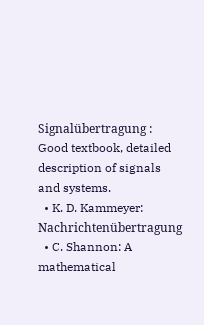Signalübertragung : Good textbook, detailed description of signals and systems.
  • K. D. Kammeyer: Nachrichtenübertragung
  • C. Shannon: A mathematical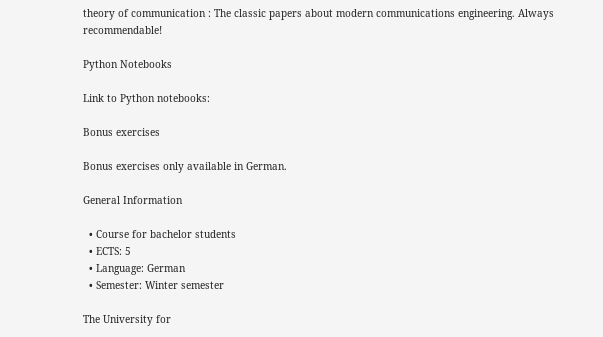theory of communication : The classic papers about modern communications engineering. Always recommendable!

Python Notebooks

Link to Python notebooks:

Bonus exercises

Bonus exercises only available in German.

General Information

  • Course for bachelor students
  • ECTS: 5
  • Language: German
  • Semester: Winter semester

The University for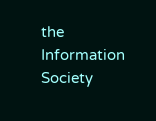the Information Society